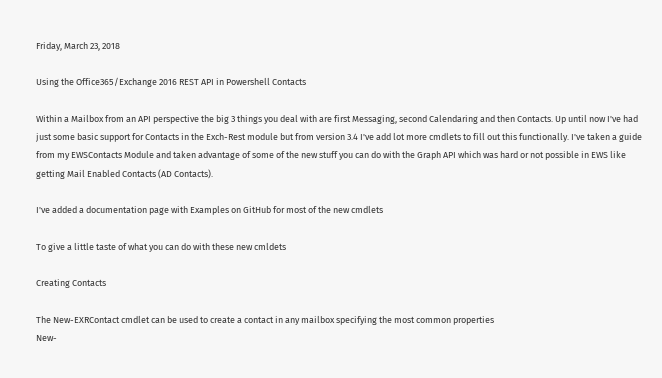Friday, March 23, 2018

Using the Office365/Exchange 2016 REST API in Powershell Contacts

Within a Mailbox from an API perspective the big 3 things you deal with are first Messaging, second Calendaring and then Contacts. Up until now I've had just some basic support for Contacts in the Exch-Rest module but from version 3.4 I've add lot more cmdlets to fill out this functionally. I've taken a guide from my EWSContacts Module and taken advantage of some of the new stuff you can do with the Graph API which was hard or not possible in EWS like getting Mail Enabled Contacts (AD Contacts).

I've added a documentation page with Examples on GitHub for most of the new cmdlets

To give a little taste of what you can do with these new cmldets

Creating Contacts

The New-EXRContact cmdlet can be used to create a contact in any mailbox specifying the most common properties
New-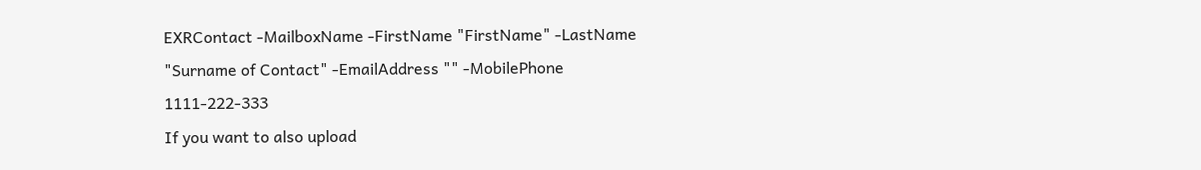EXRContact -MailboxName -FirstName "FirstName" -LastName "Surname of Contact" -EmailAddress "" -MobilePhone 1111-222-333
If you want to also upload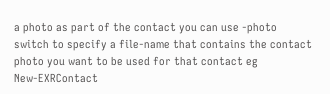a photo as part of the contact you can use -photo switch to specify a file-name that contains the contact photo you want to be used for that contact eg
New-EXRContact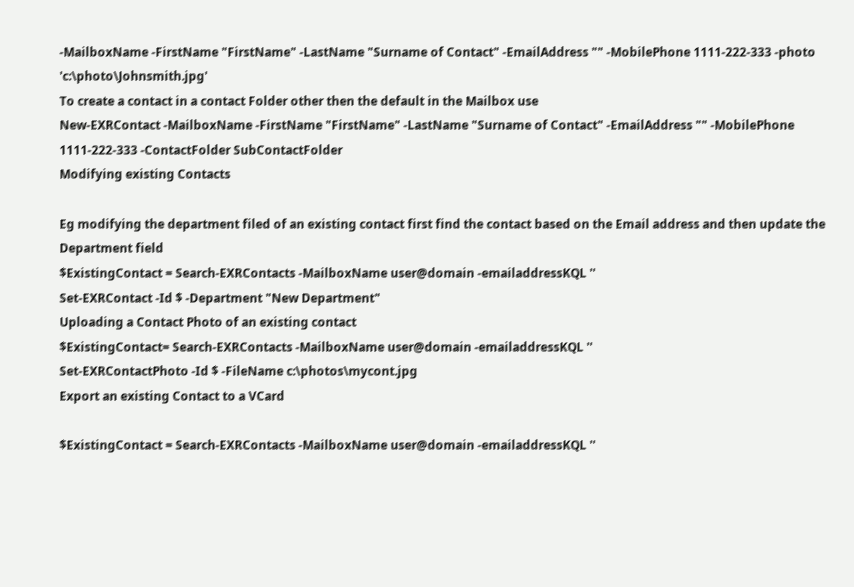-MailboxName -FirstName "FirstName" -LastName "Surname of Contact" -EmailAddress "" -MobilePhone 1111-222-333 -photo 'c:\photo\Johnsmith.jpg'
To create a contact in a contact Folder other then the default in the Mailbox use
New-EXRContact -MailboxName -FirstName "FirstName" -LastName "Surname of Contact" -EmailAddress "" -MobilePhone 1111-222-333 -ContactFolder SubContactFolder
Modifying existing Contacts

Eg modifying the department filed of an existing contact first find the contact based on the Email address and then update the Department field
$ExistingContact = Search-EXRContacts -MailboxName user@domain -emailaddressKQL ''
Set-EXRContact -Id $ -Department "New Department"
Uploading a Contact Photo of an existing contact
$ExistingContact= Search-EXRContacts -MailboxName user@domain -emailaddressKQL ''
Set-EXRContactPhoto -Id $ -FileName c:\photos\mycont.jpg
Export an existing Contact to a VCard

$ExistingContact = Search-EXRContacts -MailboxName user@domain -emailaddressKQL ''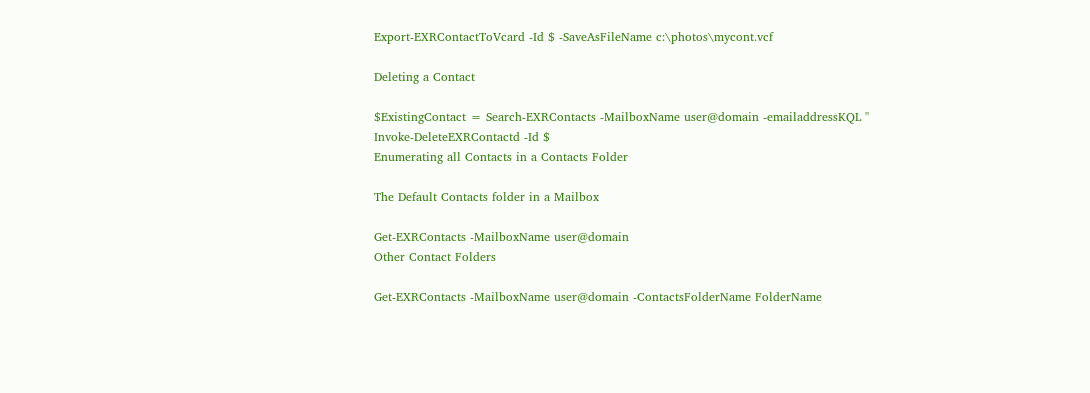Export-EXRContactToVcard -Id $ -SaveAsFileName c:\photos\mycont.vcf

Deleting a Contact

$ExistingContact = Search-EXRContacts -MailboxName user@domain -emailaddressKQL ''
Invoke-DeleteEXRContactd -Id $
Enumerating all Contacts in a Contacts Folder

The Default Contacts folder in a Mailbox

Get-EXRContacts -MailboxName user@domain
Other Contact Folders

Get-EXRContacts -MailboxName user@domain -ContactsFolderName FolderName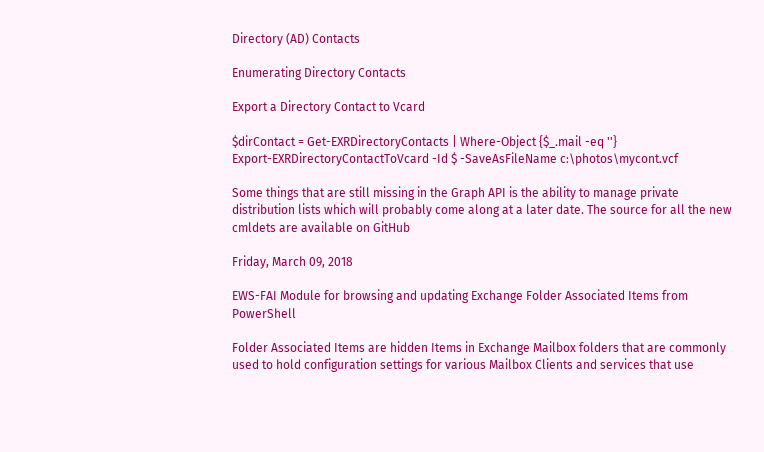Directory (AD) Contacts

Enumerating Directory Contacts

Export a Directory Contact to Vcard

$dirContact = Get-EXRDirectoryContacts | Where-Object {$_.mail -eq ''}
Export-EXRDirectoryContactToVcard -Id $ -SaveAsFileName c:\photos\mycont.vcf

Some things that are still missing in the Graph API is the ability to manage private distribution lists which will probably come along at a later date. The source for all the new cmldets are available on GitHub

Friday, March 09, 2018

EWS-FAI Module for browsing and updating Exchange Folder Associated Items from PowerShell

Folder Associated Items are hidden Items in Exchange Mailbox folders that are commonly used to hold configuration settings for various Mailbox Clients and services that use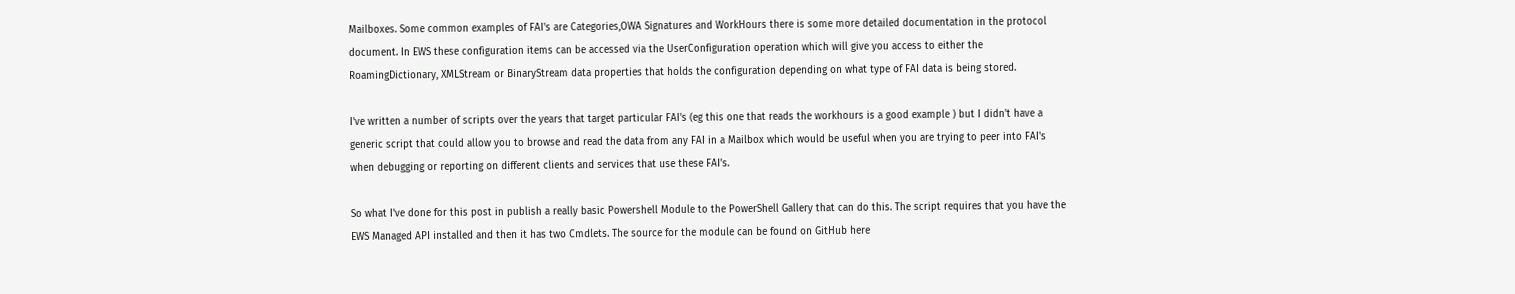Mailboxes. Some common examples of FAI's are Categories,OWA Signatures and WorkHours there is some more detailed documentation in the protocol document. In EWS these configuration items can be accessed via the UserConfiguration operation which will give you access to either the RoamingDictionary, XMLStream or BinaryStream data properties that holds the configuration depending on what type of FAI data is being stored.

I've written a number of scripts over the years that target particular FAI's (eg this one that reads the workhours is a good example ) but I didn't have a generic script that could allow you to browse and read the data from any FAI in a Mailbox which would be useful when you are trying to peer into FAI's when debugging or reporting on different clients and services that use these FAI's.

So what I've done for this post in publish a really basic Powershell Module to the PowerShell Gallery that can do this. The script requires that you have the EWS Managed API installed and then it has two Cmdlets. The source for the module can be found on GitHub here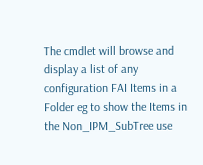The cmdlet will browse and display a list of any configuration FAI Items in a Folder eg to show the Items in the Non_IPM_SubTree use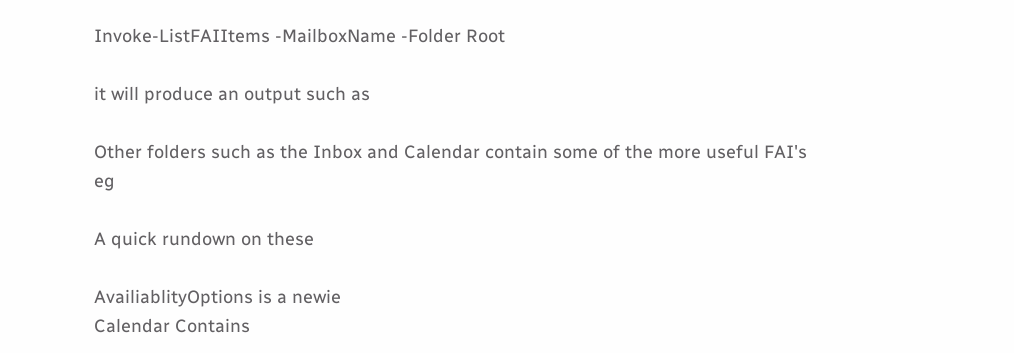Invoke-ListFAIItems -MailboxName -Folder Root

it will produce an output such as

Other folders such as the Inbox and Calendar contain some of the more useful FAI's eg

A quick rundown on these

AvailiablityOptions is a newie
Calendar Contains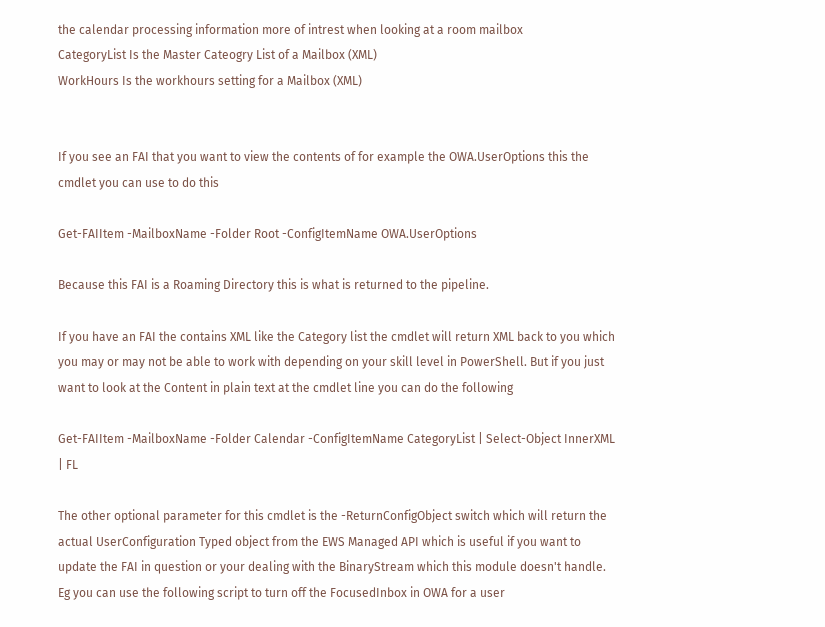the calendar processing information more of intrest when looking at a room mailbox
CategoryList Is the Master Cateogry List of a Mailbox (XML)
WorkHours Is the workhours setting for a Mailbox (XML)


If you see an FAI that you want to view the contents of for example the OWA.UserOptions this the cmdlet you can use to do this

Get-FAIItem -MailboxName -Folder Root -ConfigItemName OWA.UserOptions

Because this FAI is a Roaming Directory this is what is returned to the pipeline.

If you have an FAI the contains XML like the Category list the cmdlet will return XML back to you which you may or may not be able to work with depending on your skill level in PowerShell. But if you just want to look at the Content in plain text at the cmdlet line you can do the following

Get-FAIItem -MailboxName -Folder Calendar -ConfigItemName CategoryList | Select-Object InnerXML | FL

The other optional parameter for this cmdlet is the -ReturnConfigObject switch which will return the actual UserConfiguration Typed object from the EWS Managed API which is useful if you want to update the FAI in question or your dealing with the BinaryStream which this module doesn't handle. Eg you can use the following script to turn off the FocusedInbox in OWA for a user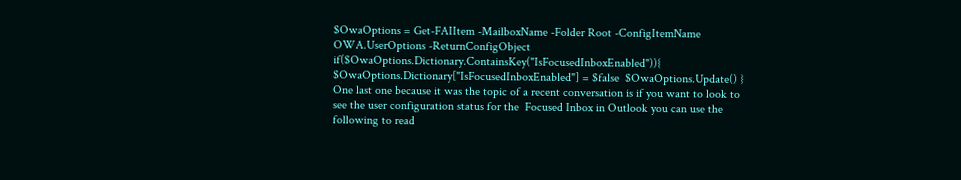$OwaOptions = Get-FAIItem -MailboxName -Folder Root -ConfigItemName OWA.UserOptions -ReturnConfigObject
if($OwaOptions.Dictionary.ContainsKey("IsFocusedInboxEnabled")){  $OwaOptions.Dictionary["IsFocusedInboxEnabled"] = $false  $OwaOptions.Update() }
One last one because it was the topic of a recent conversation is if you want to look to see the user configuration status for the  Focused Inbox in Outlook you can use the following to read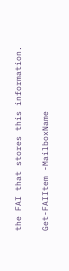the FAI that stores this information.

Get-FAIItem -MailboxName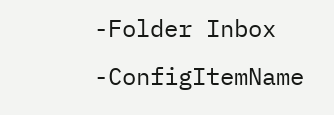-Folder Inbox -ConfigItemName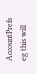AccountPrefs
eg this will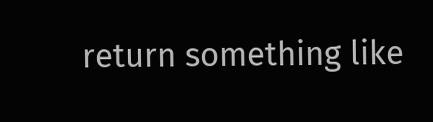return something like